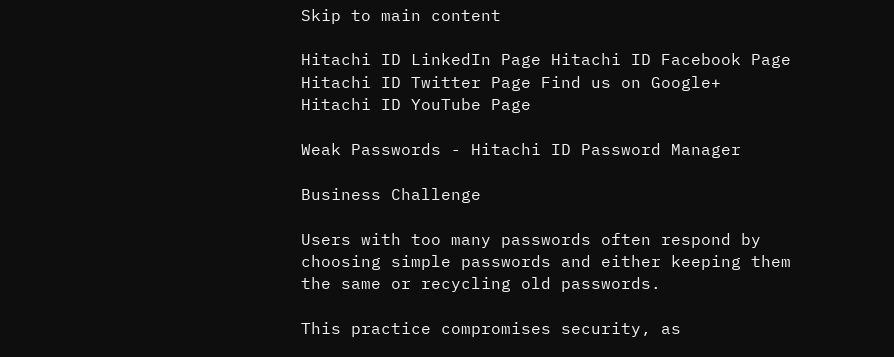Skip to main content

Hitachi ID LinkedIn Page Hitachi ID Facebook Page Hitachi ID Twitter Page Find us on Google+ Hitachi ID YouTube Page

Weak Passwords - Hitachi ID Password Manager

Business Challenge

Users with too many passwords often respond by choosing simple passwords and either keeping them the same or recycling old passwords.

This practice compromises security, as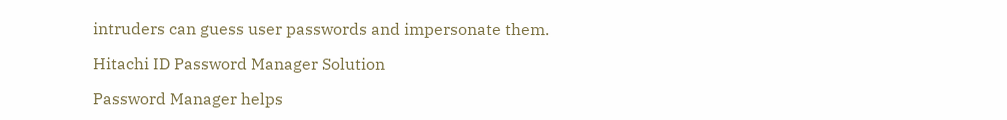intruders can guess user passwords and impersonate them.

Hitachi ID Password Manager Solution

Password Manager helps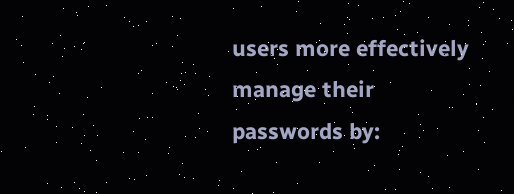users more effectively manage their passwords by: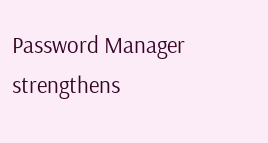Password Manager strengthens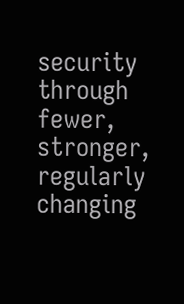security through fewer, stronger, regularly changing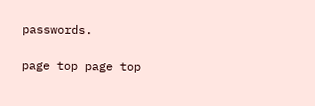passwords.

page top page top